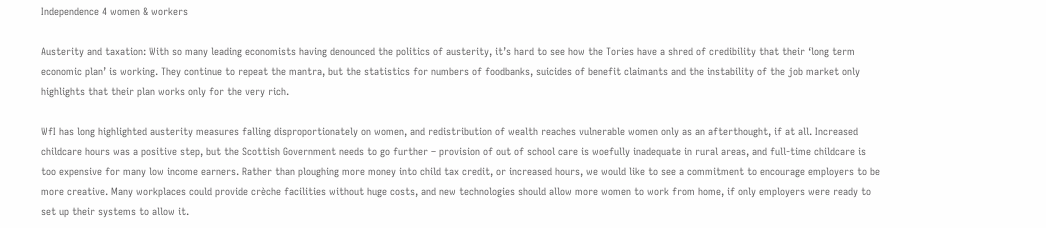Independence 4 women & workers

Austerity and taxation: With so many leading economists having denounced the politics of austerity, it’s hard to see how the Tories have a shred of credibility that their ‘long term economic plan’ is working. They continue to repeat the mantra, but the statistics for numbers of foodbanks, suicides of benefit claimants and the instability of the job market only highlights that their plan works only for the very rich.

WfI has long highlighted austerity measures falling disproportionately on women, and redistribution of wealth reaches vulnerable women only as an afterthought, if at all. Increased childcare hours was a positive step, but the Scottish Government needs to go further – provision of out of school care is woefully inadequate in rural areas, and full-time childcare is too expensive for many low income earners. Rather than ploughing more money into child tax credit, or increased hours, we would like to see a commitment to encourage employers to be more creative. Many workplaces could provide crèche facilities without huge costs, and new technologies should allow more women to work from home, if only employers were ready to set up their systems to allow it.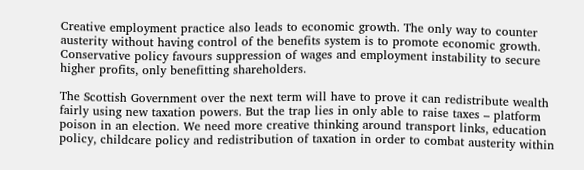Creative employment practice also leads to economic growth. The only way to counter austerity without having control of the benefits system is to promote economic growth. Conservative policy favours suppression of wages and employment instability to secure higher profits, only benefitting shareholders.

The Scottish Government over the next term will have to prove it can redistribute wealth fairly using new taxation powers. But the trap lies in only able to raise taxes – platform poison in an election. We need more creative thinking around transport links, education policy, childcare policy and redistribution of taxation in order to combat austerity within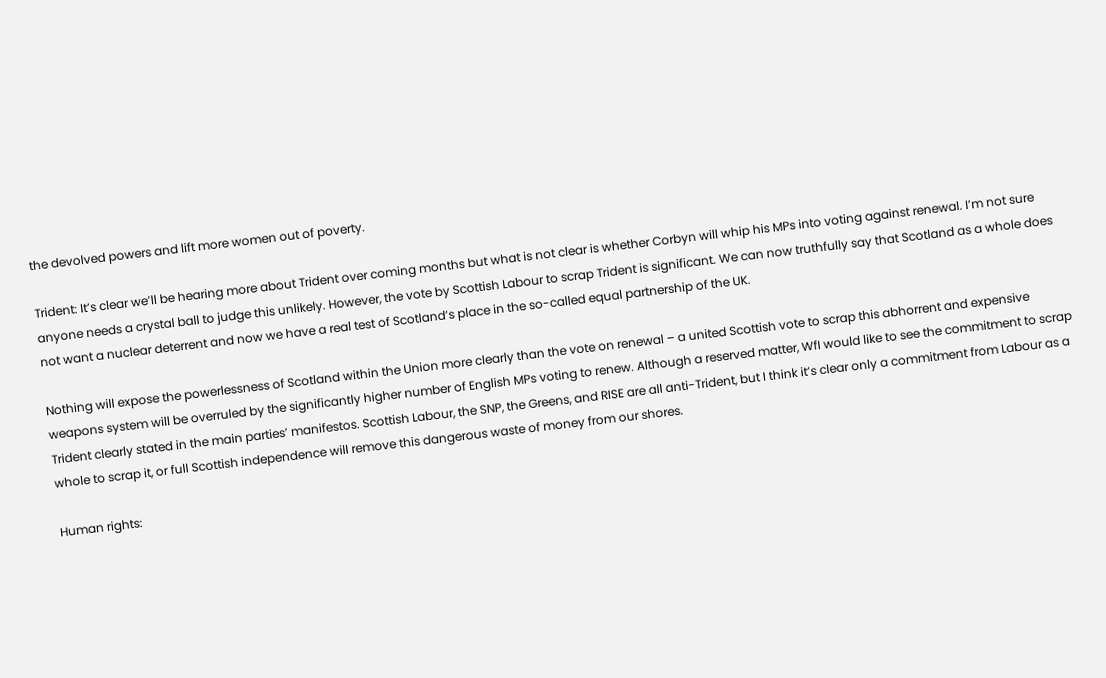the devolved powers and lift more women out of poverty.

Trident: It’s clear we’ll be hearing more about Trident over coming months but what is not clear is whether Corbyn will whip his MPs into voting against renewal. I’m not sure anyone needs a crystal ball to judge this unlikely. However, the vote by Scottish Labour to scrap Trident is significant. We can now truthfully say that Scotland as a whole does not want a nuclear deterrent and now we have a real test of Scotland’s place in the so-called equal partnership of the UK.

Nothing will expose the powerlessness of Scotland within the Union more clearly than the vote on renewal – a united Scottish vote to scrap this abhorrent and expensive weapons system will be overruled by the significantly higher number of English MPs voting to renew. Although a reserved matter, WfI would like to see the commitment to scrap Trident clearly stated in the main parties’ manifestos. Scottish Labour, the SNP, the Greens, and RISE are all anti-Trident, but I think it’s clear only a commitment from Labour as a whole to scrap it, or full Scottish independence will remove this dangerous waste of money from our shores.

Human rights: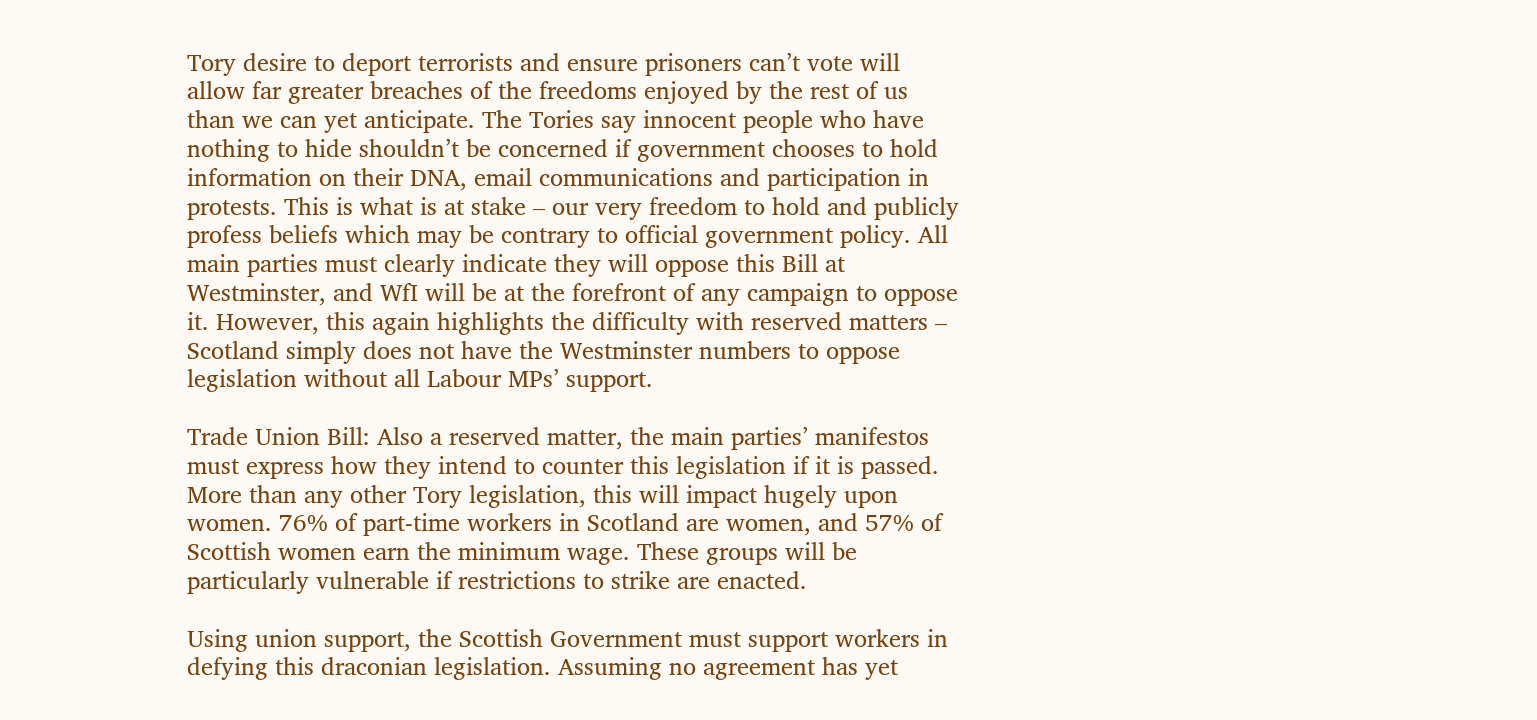Tory desire to deport terrorists and ensure prisoners can’t vote will allow far greater breaches of the freedoms enjoyed by the rest of us than we can yet anticipate. The Tories say innocent people who have nothing to hide shouldn’t be concerned if government chooses to hold information on their DNA, email communications and participation in protests. This is what is at stake – our very freedom to hold and publicly profess beliefs which may be contrary to official government policy. All main parties must clearly indicate they will oppose this Bill at Westminster, and WfI will be at the forefront of any campaign to oppose it. However, this again highlights the difficulty with reserved matters – Scotland simply does not have the Westminster numbers to oppose legislation without all Labour MPs’ support.

Trade Union Bill: Also a reserved matter, the main parties’ manifestos must express how they intend to counter this legislation if it is passed. More than any other Tory legislation, this will impact hugely upon women. 76% of part-time workers in Scotland are women, and 57% of Scottish women earn the minimum wage. These groups will be particularly vulnerable if restrictions to strike are enacted.

Using union support, the Scottish Government must support workers in defying this draconian legislation. Assuming no agreement has yet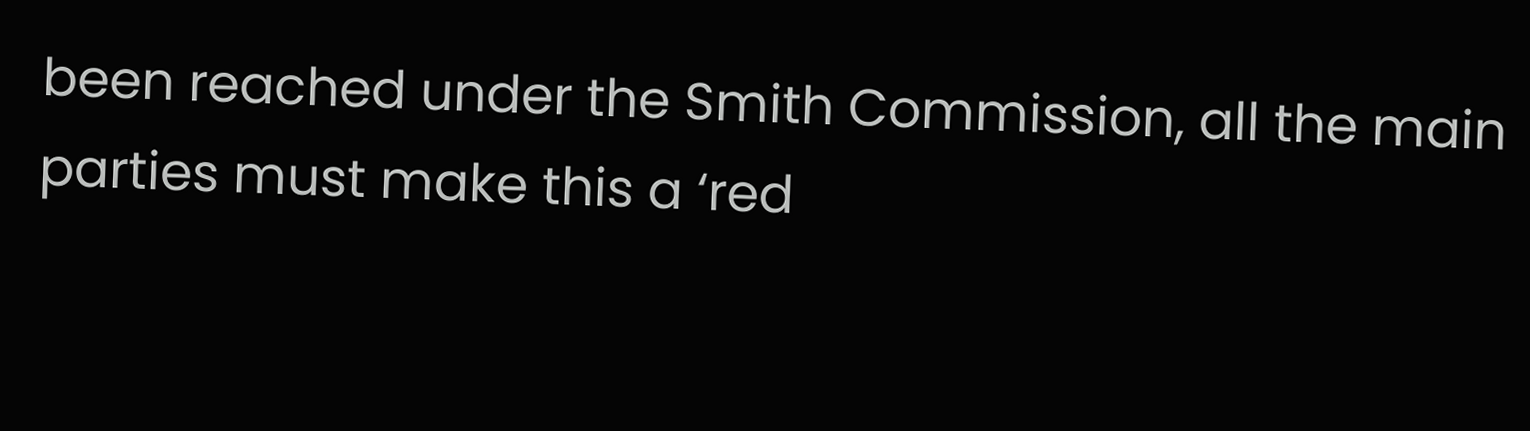been reached under the Smith Commission, all the main parties must make this a ‘red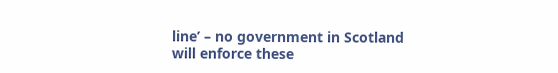line’ – no government in Scotland will enforce these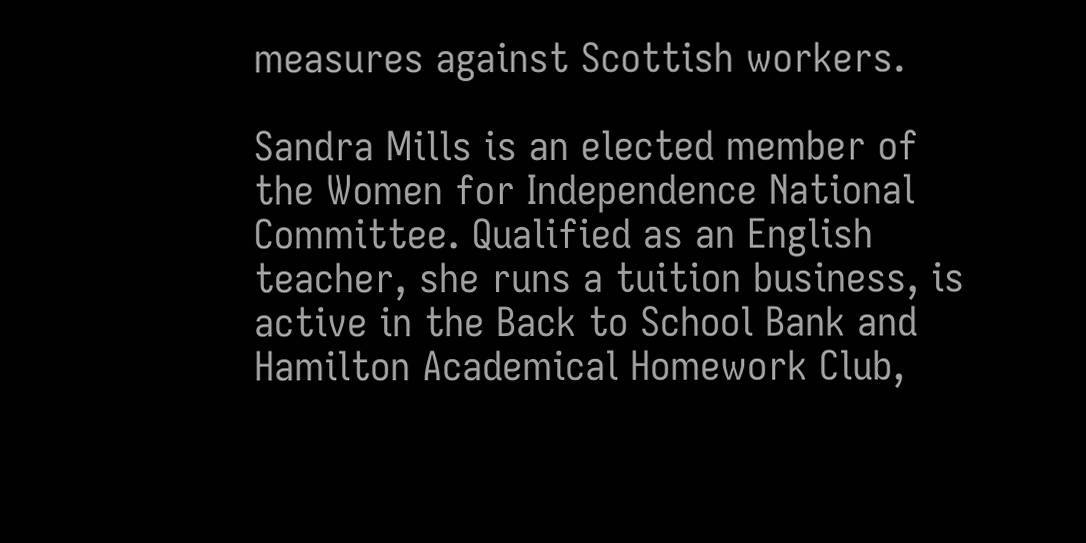measures against Scottish workers.

Sandra Mills is an elected member of the Women for Independence National Committee. Qualified as an English teacher, she runs a tuition business, is active in the Back to School Bank and Hamilton Academical Homework Club,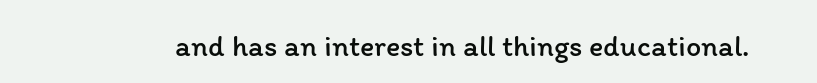and has an interest in all things educational.